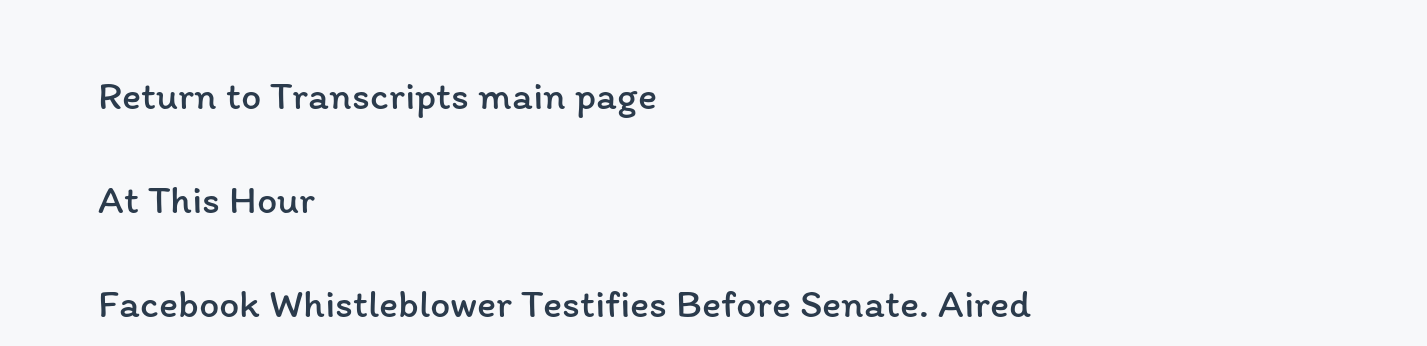Return to Transcripts main page

At This Hour

Facebook Whistleblower Testifies Before Senate. Aired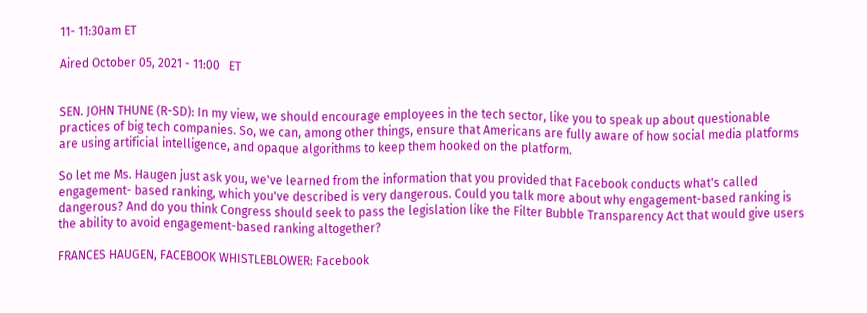11- 11:30am ET

Aired October 05, 2021 - 11:00   ET


SEN. JOHN THUNE (R-SD): In my view, we should encourage employees in the tech sector, like you to speak up about questionable practices of big tech companies. So, we can, among other things, ensure that Americans are fully aware of how social media platforms are using artificial intelligence, and opaque algorithms to keep them hooked on the platform.

So let me Ms. Haugen just ask you, we've learned from the information that you provided that Facebook conducts what's called engagement- based ranking, which you've described is very dangerous. Could you talk more about why engagement-based ranking is dangerous? And do you think Congress should seek to pass the legislation like the Filter Bubble Transparency Act that would give users the ability to avoid engagement-based ranking altogether?

FRANCES HAUGEN, FACEBOOK WHISTLEBLOWER: Facebook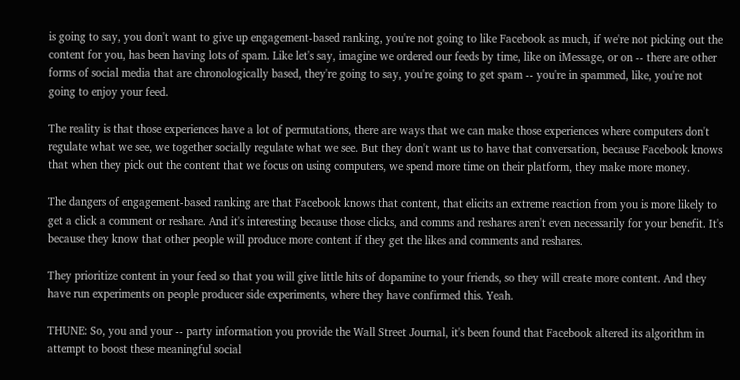is going to say, you don't want to give up engagement-based ranking, you're not going to like Facebook as much, if we're not picking out the content for you, has been having lots of spam. Like let's say, imagine we ordered our feeds by time, like on iMessage, or on -- there are other forms of social media that are chronologically based, they're going to say, you're going to get spam -- you're in spammed, like, you're not going to enjoy your feed.

The reality is that those experiences have a lot of permutations, there are ways that we can make those experiences where computers don't regulate what we see, we together socially regulate what we see. But they don't want us to have that conversation, because Facebook knows that when they pick out the content that we focus on using computers, we spend more time on their platform, they make more money.

The dangers of engagement-based ranking are that Facebook knows that content, that elicits an extreme reaction from you is more likely to get a click a comment or reshare. And it's interesting because those clicks, and comms and reshares aren't even necessarily for your benefit. It's because they know that other people will produce more content if they get the likes and comments and reshares.

They prioritize content in your feed so that you will give little hits of dopamine to your friends, so they will create more content. And they have run experiments on people producer side experiments, where they have confirmed this. Yeah.

THUNE: So, you and your -- party information you provide the Wall Street Journal, it's been found that Facebook altered its algorithm in attempt to boost these meaningful social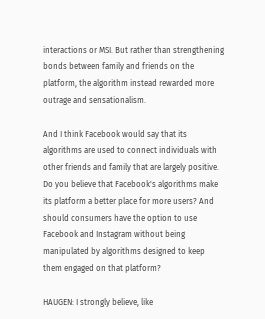interactions or MSI. But rather than strengthening bonds between family and friends on the platform, the algorithm instead rewarded more outrage and sensationalism.

And I think Facebook would say that its algorithms are used to connect individuals with other friends and family that are largely positive. Do you believe that Facebook's algorithms make its platform a better place for more users? And should consumers have the option to use Facebook and Instagram without being manipulated by algorithms designed to keep them engaged on that platform?

HAUGEN: I strongly believe, like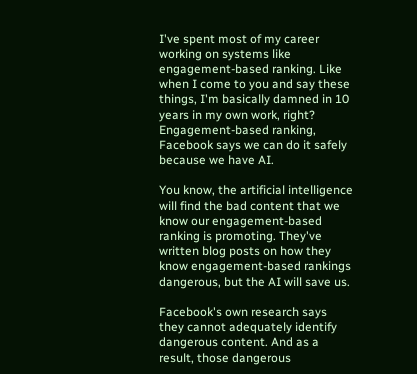I've spent most of my career working on systems like engagement-based ranking. Like when I come to you and say these things, I'm basically damned in 10 years in my own work, right? Engagement-based ranking, Facebook says we can do it safely because we have AI.

You know, the artificial intelligence will find the bad content that we know our engagement-based ranking is promoting. They've written blog posts on how they know engagement-based rankings dangerous, but the AI will save us.

Facebook's own research says they cannot adequately identify dangerous content. And as a result, those dangerous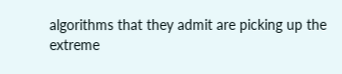algorithms that they admit are picking up the extreme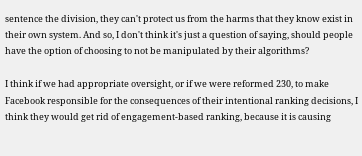sentence the division, they can't protect us from the harms that they know exist in their own system. And so, I don't think it's just a question of saying, should people have the option of choosing to not be manipulated by their algorithms?

I think if we had appropriate oversight, or if we were reformed 230, to make Facebook responsible for the consequences of their intentional ranking decisions, I think they would get rid of engagement-based ranking, because it is causing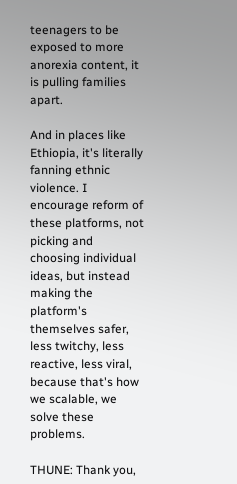teenagers to be exposed to more anorexia content, it is pulling families apart.

And in places like Ethiopia, it's literally fanning ethnic violence. I encourage reform of these platforms, not picking and choosing individual ideas, but instead making the platform's themselves safer, less twitchy, less reactive, less viral, because that's how we scalable, we solve these problems.

THUNE: Thank you,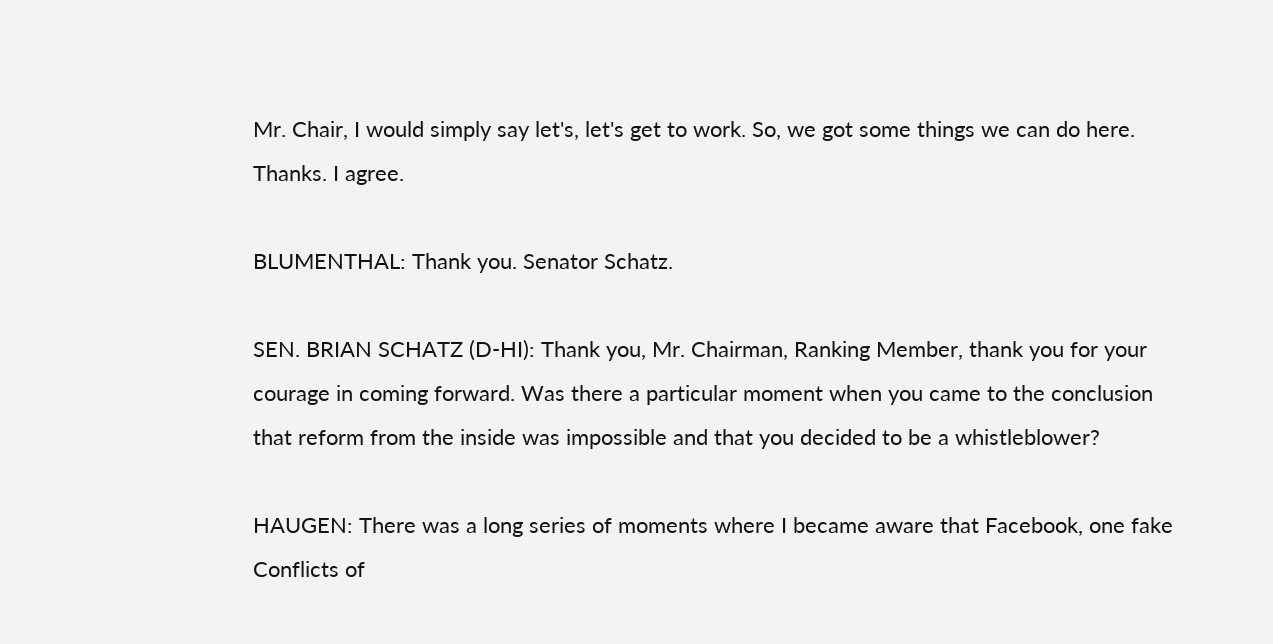Mr. Chair, I would simply say let's, let's get to work. So, we got some things we can do here. Thanks. I agree.

BLUMENTHAL: Thank you. Senator Schatz.

SEN. BRIAN SCHATZ (D-HI): Thank you, Mr. Chairman, Ranking Member, thank you for your courage in coming forward. Was there a particular moment when you came to the conclusion that reform from the inside was impossible and that you decided to be a whistleblower?

HAUGEN: There was a long series of moments where I became aware that Facebook, one fake Conflicts of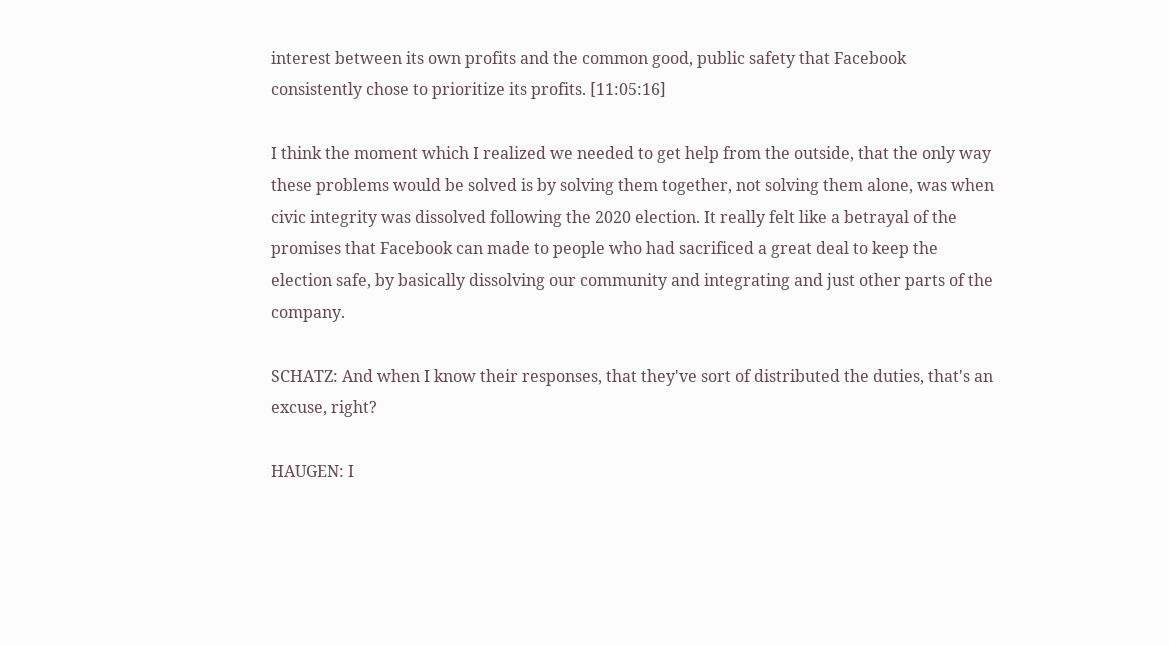interest between its own profits and the common good, public safety that Facebook consistently chose to prioritize its profits. [11:05:16]

I think the moment which I realized we needed to get help from the outside, that the only way these problems would be solved is by solving them together, not solving them alone, was when civic integrity was dissolved following the 2020 election. It really felt like a betrayal of the promises that Facebook can made to people who had sacrificed a great deal to keep the election safe, by basically dissolving our community and integrating and just other parts of the company.

SCHATZ: And when I know their responses, that they've sort of distributed the duties, that's an excuse, right?

HAUGEN: I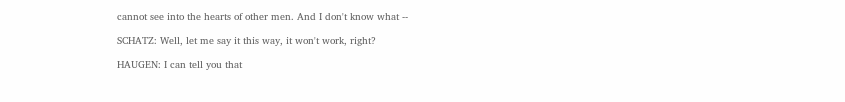cannot see into the hearts of other men. And I don't know what --

SCHATZ: Well, let me say it this way, it won't work, right?

HAUGEN: I can tell you that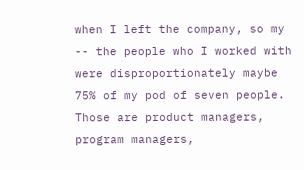when I left the company, so my -- the people who I worked with were disproportionately maybe 75% of my pod of seven people. Those are product managers, program managers,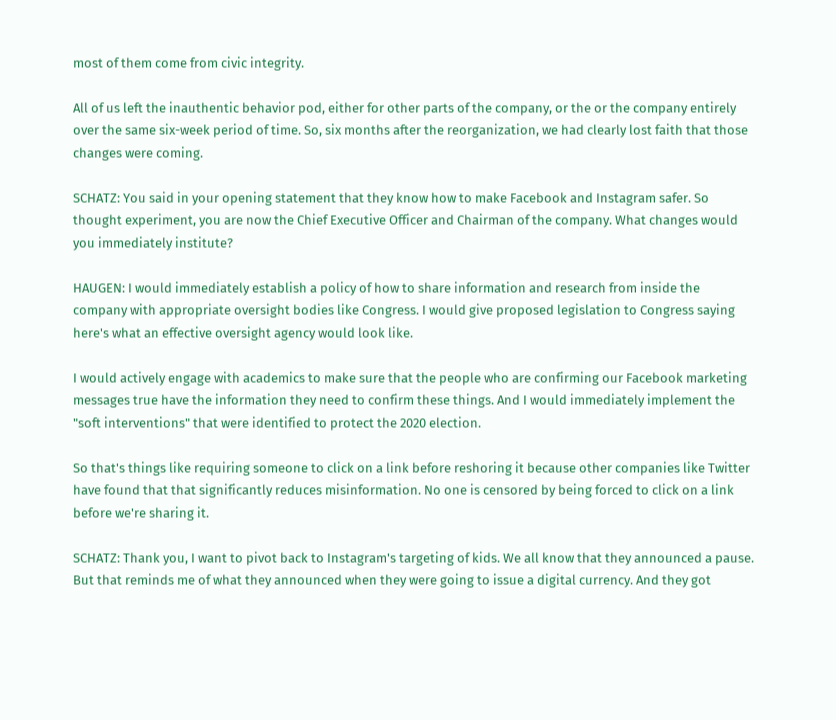most of them come from civic integrity.

All of us left the inauthentic behavior pod, either for other parts of the company, or the or the company entirely over the same six-week period of time. So, six months after the reorganization, we had clearly lost faith that those changes were coming.

SCHATZ: You said in your opening statement that they know how to make Facebook and Instagram safer. So thought experiment, you are now the Chief Executive Officer and Chairman of the company. What changes would you immediately institute?

HAUGEN: I would immediately establish a policy of how to share information and research from inside the company with appropriate oversight bodies like Congress. I would give proposed legislation to Congress saying here's what an effective oversight agency would look like.

I would actively engage with academics to make sure that the people who are confirming our Facebook marketing messages true have the information they need to confirm these things. And I would immediately implement the "soft interventions" that were identified to protect the 2020 election.

So that's things like requiring someone to click on a link before reshoring it because other companies like Twitter have found that that significantly reduces misinformation. No one is censored by being forced to click on a link before we're sharing it.

SCHATZ: Thank you, I want to pivot back to Instagram's targeting of kids. We all know that they announced a pause. But that reminds me of what they announced when they were going to issue a digital currency. And they got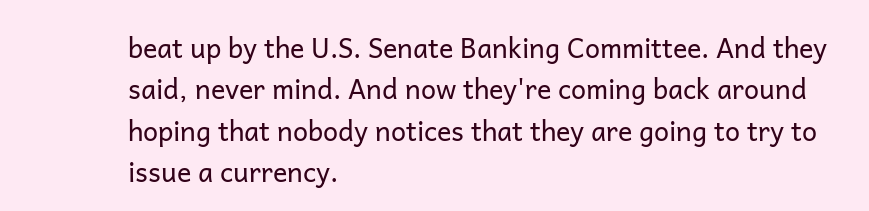beat up by the U.S. Senate Banking Committee. And they said, never mind. And now they're coming back around hoping that nobody notices that they are going to try to issue a currency.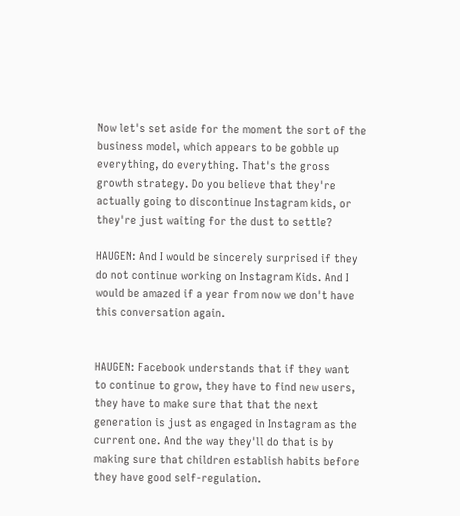Now let's set aside for the moment the sort of the business model, which appears to be gobble up everything, do everything. That's the gross growth strategy. Do you believe that they're actually going to discontinue Instagram kids, or they're just waiting for the dust to settle?

HAUGEN: And I would be sincerely surprised if they do not continue working on Instagram Kids. And I would be amazed if a year from now we don't have this conversation again.


HAUGEN: Facebook understands that if they want to continue to grow, they have to find new users, they have to make sure that that the next generation is just as engaged in Instagram as the current one. And the way they'll do that is by making sure that children establish habits before they have good self-regulation.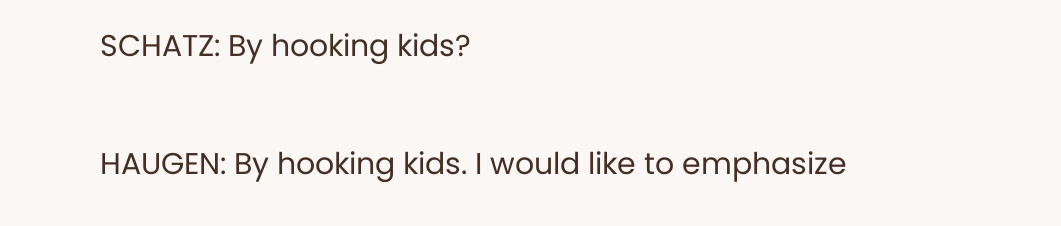SCHATZ: By hooking kids?

HAUGEN: By hooking kids. I would like to emphasize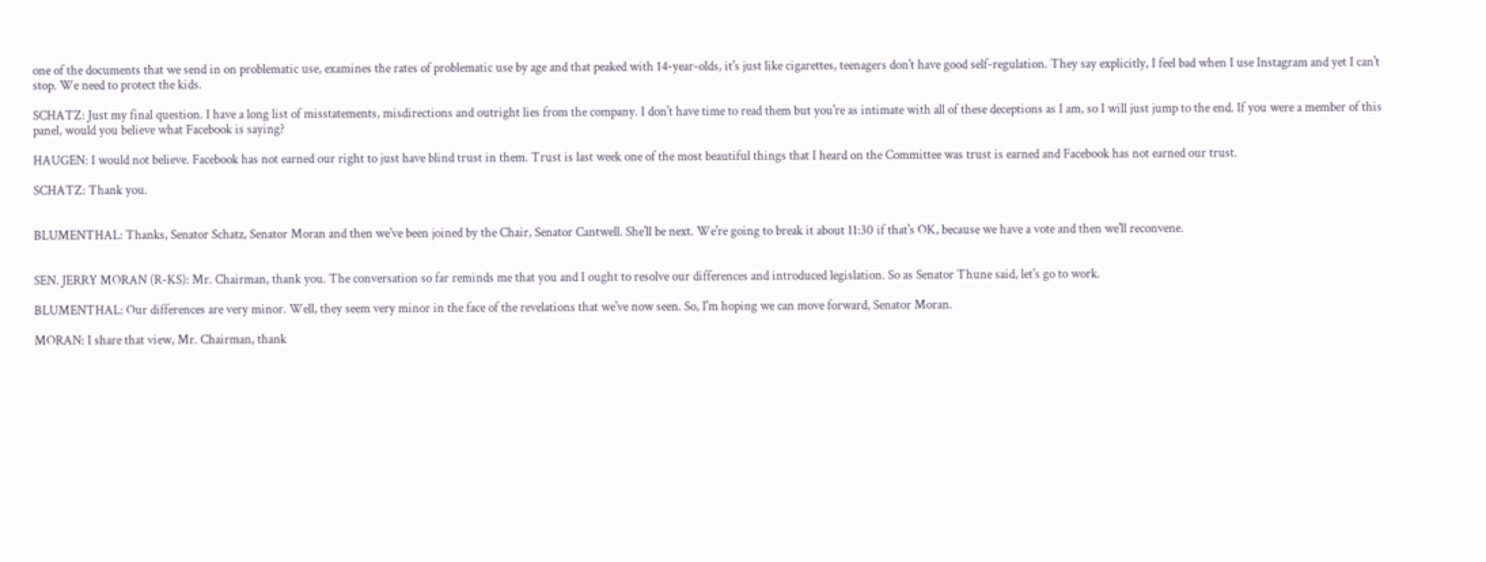one of the documents that we send in on problematic use, examines the rates of problematic use by age and that peaked with 14-year-olds, it's just like cigarettes, teenagers don't have good self-regulation. They say explicitly, I feel bad when I use Instagram and yet I can't stop. We need to protect the kids.

SCHATZ: Just my final question. I have a long list of misstatements, misdirections and outright lies from the company. I don't have time to read them but you're as intimate with all of these deceptions as I am, so I will just jump to the end. If you were a member of this panel, would you believe what Facebook is saying?

HAUGEN: I would not believe. Facebook has not earned our right to just have blind trust in them. Trust is last week one of the most beautiful things that I heard on the Committee was trust is earned and Facebook has not earned our trust.

SCHATZ: Thank you.


BLUMENTHAL: Thanks, Senator Schatz, Senator Moran and then we've been joined by the Chair, Senator Cantwell. She'll be next. We're going to break it about 11:30 if that's OK, because we have a vote and then we'll reconvene.


SEN. JERRY MORAN (R-KS): Mr. Chairman, thank you. The conversation so far reminds me that you and I ought to resolve our differences and introduced legislation. So as Senator Thune said, let's go to work.

BLUMENTHAL: Our differences are very minor. Well, they seem very minor in the face of the revelations that we've now seen. So, I'm hoping we can move forward, Senator Moran.

MORAN: I share that view, Mr. Chairman, thank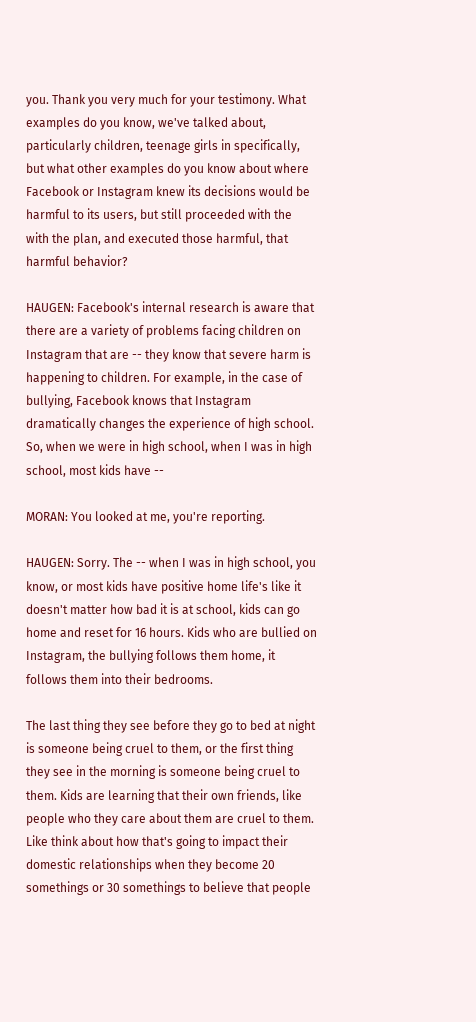you. Thank you very much for your testimony. What examples do you know, we've talked about, particularly children, teenage girls in specifically, but what other examples do you know about where Facebook or Instagram knew its decisions would be harmful to its users, but still proceeded with the with the plan, and executed those harmful, that harmful behavior?

HAUGEN: Facebook's internal research is aware that there are a variety of problems facing children on Instagram that are -- they know that severe harm is happening to children. For example, in the case of bullying, Facebook knows that Instagram dramatically changes the experience of high school. So, when we were in high school, when I was in high school, most kids have --

MORAN: You looked at me, you're reporting.

HAUGEN: Sorry. The -- when I was in high school, you know, or most kids have positive home life's like it doesn't matter how bad it is at school, kids can go home and reset for 16 hours. Kids who are bullied on Instagram, the bullying follows them home, it follows them into their bedrooms.

The last thing they see before they go to bed at night is someone being cruel to them, or the first thing they see in the morning is someone being cruel to them. Kids are learning that their own friends, like people who they care about them are cruel to them. Like think about how that's going to impact their domestic relationships when they become 20 somethings or 30 somethings to believe that people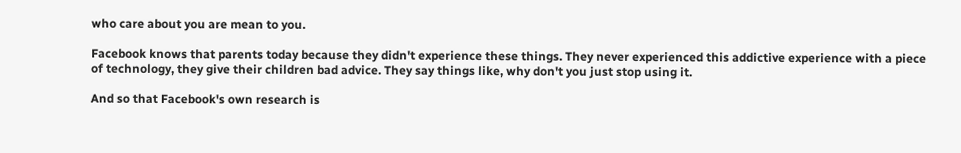who care about you are mean to you.

Facebook knows that parents today because they didn't experience these things. They never experienced this addictive experience with a piece of technology, they give their children bad advice. They say things like, why don't you just stop using it.

And so that Facebook's own research is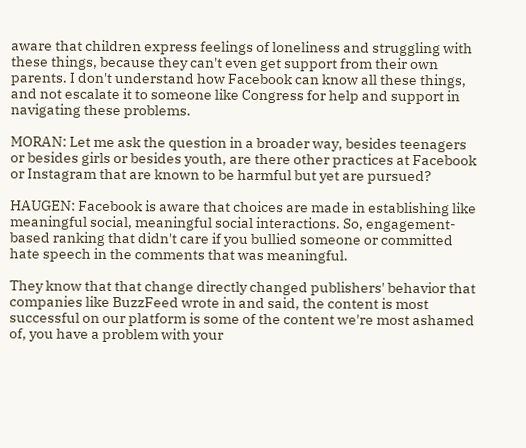aware that children express feelings of loneliness and struggling with these things, because they can't even get support from their own parents. I don't understand how Facebook can know all these things, and not escalate it to someone like Congress for help and support in navigating these problems.

MORAN: Let me ask the question in a broader way, besides teenagers or besides girls or besides youth, are there other practices at Facebook or Instagram that are known to be harmful but yet are pursued?

HAUGEN: Facebook is aware that choices are made in establishing like meaningful social, meaningful social interactions. So, engagement- based ranking that didn't care if you bullied someone or committed hate speech in the comments that was meaningful.

They know that that change directly changed publishers' behavior that companies like BuzzFeed wrote in and said, the content is most successful on our platform is some of the content we're most ashamed of, you have a problem with your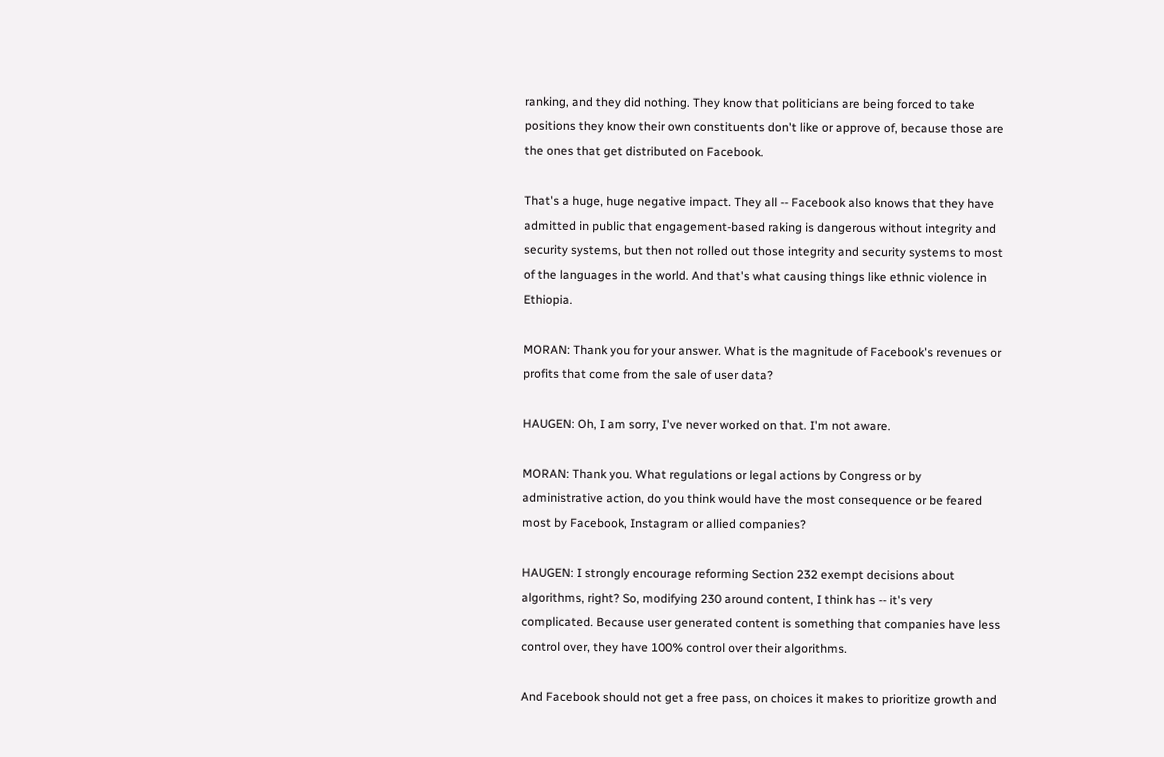ranking, and they did nothing. They know that politicians are being forced to take positions they know their own constituents don't like or approve of, because those are the ones that get distributed on Facebook.

That's a huge, huge negative impact. They all -- Facebook also knows that they have admitted in public that engagement-based raking is dangerous without integrity and security systems, but then not rolled out those integrity and security systems to most of the languages in the world. And that's what causing things like ethnic violence in Ethiopia.

MORAN: Thank you for your answer. What is the magnitude of Facebook's revenues or profits that come from the sale of user data?

HAUGEN: Oh, I am sorry, I've never worked on that. I'm not aware.

MORAN: Thank you. What regulations or legal actions by Congress or by administrative action, do you think would have the most consequence or be feared most by Facebook, Instagram or allied companies?

HAUGEN: I strongly encourage reforming Section 232 exempt decisions about algorithms, right? So, modifying 230 around content, I think has -- it's very complicated. Because user generated content is something that companies have less control over, they have 100% control over their algorithms.

And Facebook should not get a free pass, on choices it makes to prioritize growth and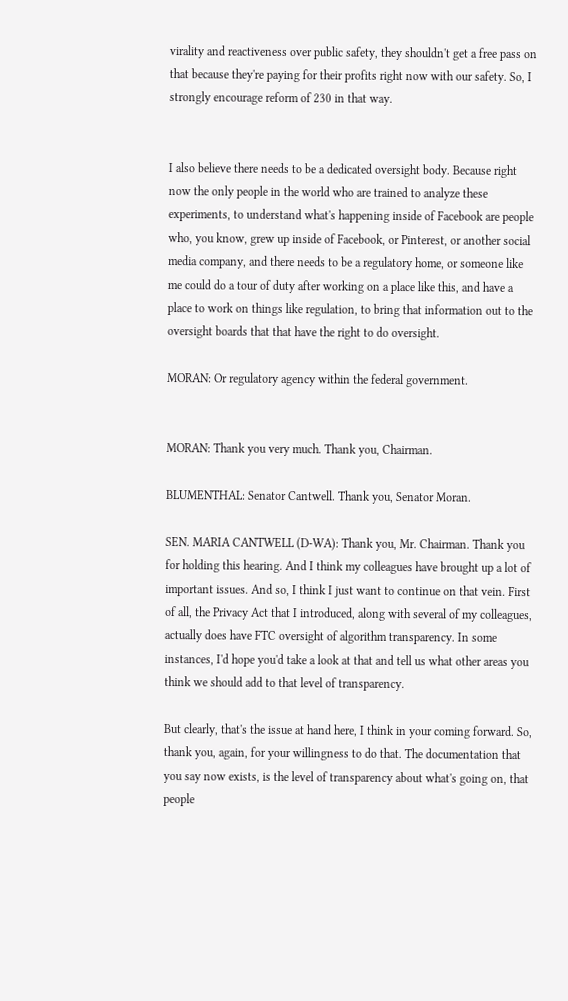virality and reactiveness over public safety, they shouldn't get a free pass on that because they're paying for their profits right now with our safety. So, I strongly encourage reform of 230 in that way.


I also believe there needs to be a dedicated oversight body. Because right now the only people in the world who are trained to analyze these experiments, to understand what's happening inside of Facebook are people who, you know, grew up inside of Facebook, or Pinterest, or another social media company, and there needs to be a regulatory home, or someone like me could do a tour of duty after working on a place like this, and have a place to work on things like regulation, to bring that information out to the oversight boards that that have the right to do oversight.

MORAN: Or regulatory agency within the federal government.


MORAN: Thank you very much. Thank you, Chairman.

BLUMENTHAL: Senator Cantwell. Thank you, Senator Moran.

SEN. MARIA CANTWELL (D-WA): Thank you, Mr. Chairman. Thank you for holding this hearing. And I think my colleagues have brought up a lot of important issues. And so, I think I just want to continue on that vein. First of all, the Privacy Act that I introduced, along with several of my colleagues, actually does have FTC oversight of algorithm transparency. In some instances, I'd hope you'd take a look at that and tell us what other areas you think we should add to that level of transparency.

But clearly, that's the issue at hand here, I think in your coming forward. So, thank you, again, for your willingness to do that. The documentation that you say now exists, is the level of transparency about what's going on, that people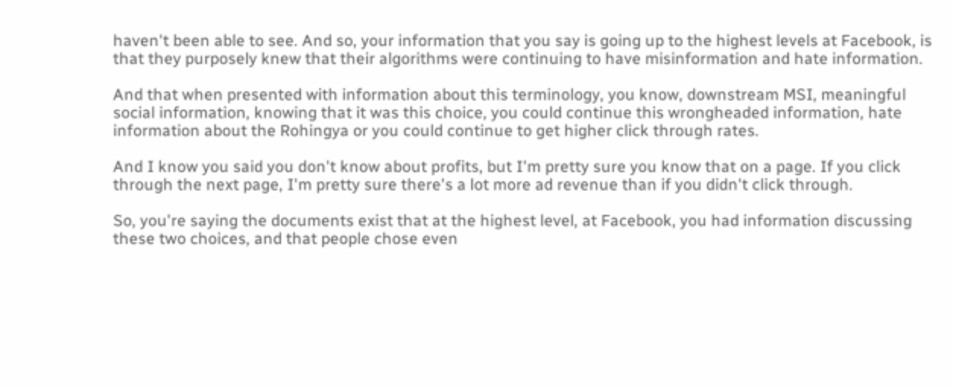haven't been able to see. And so, your information that you say is going up to the highest levels at Facebook, is that they purposely knew that their algorithms were continuing to have misinformation and hate information.

And that when presented with information about this terminology, you know, downstream MSI, meaningful social information, knowing that it was this choice, you could continue this wrongheaded information, hate information about the Rohingya or you could continue to get higher click through rates.

And I know you said you don't know about profits, but I'm pretty sure you know that on a page. If you click through the next page, I'm pretty sure there's a lot more ad revenue than if you didn't click through.

So, you're saying the documents exist that at the highest level, at Facebook, you had information discussing these two choices, and that people chose even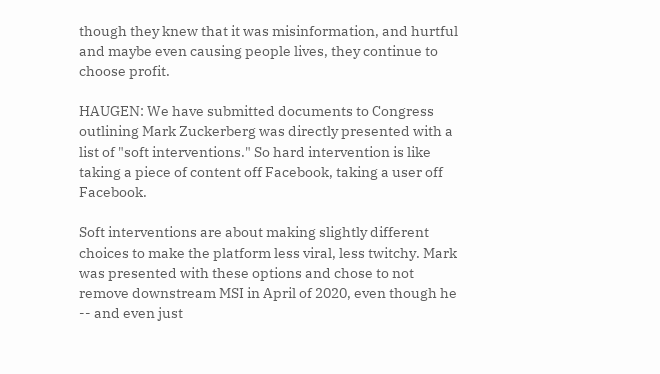though they knew that it was misinformation, and hurtful and maybe even causing people lives, they continue to choose profit.

HAUGEN: We have submitted documents to Congress outlining Mark Zuckerberg was directly presented with a list of "soft interventions." So hard intervention is like taking a piece of content off Facebook, taking a user off Facebook.

Soft interventions are about making slightly different choices to make the platform less viral, less twitchy. Mark was presented with these options and chose to not remove downstream MSI in April of 2020, even though he -- and even just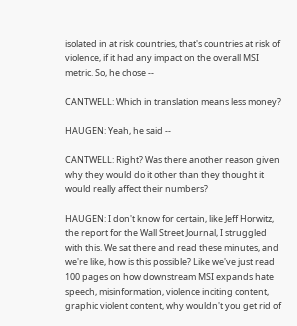isolated in at risk countries, that's countries at risk of violence, if it had any impact on the overall MSI metric. So, he chose --

CANTWELL: Which in translation means less money?

HAUGEN: Yeah, he said --

CANTWELL: Right? Was there another reason given why they would do it other than they thought it would really affect their numbers?

HAUGEN: I don't know for certain, like Jeff Horwitz, the report for the Wall Street Journal, I struggled with this. We sat there and read these minutes, and we're like, how is this possible? Like we've just read 100 pages on how downstream MSI expands hate speech, misinformation, violence inciting content, graphic violent content, why wouldn't you get rid of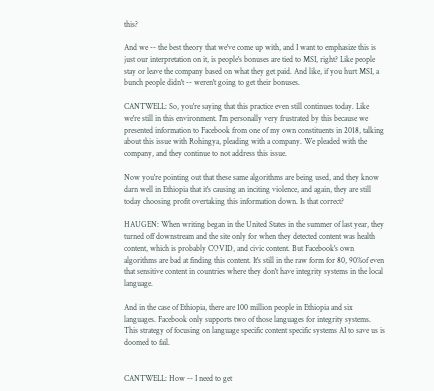this?

And we -- the best theory that we've come up with, and I want to emphasize this is just our interpretation on it, is people's bonuses are tied to MSI, right? Like people stay or leave the company based on what they get paid. And like, if you hurt MSI, a bunch people didn't -- weren't going to get their bonuses.

CANTWELL: So, you're saying that this practice even still continues today. Like we're still in this environment. I'm personally very frustrated by this because we presented information to Facebook from one of my own constituents in 2018, talking about this issue with Rohingya, pleading with a company. We pleaded with the company, and they continue to not address this issue.

Now you're pointing out that these same algorithms are being used, and they know darn well in Ethiopia that it's causing an inciting violence, and again, they are still today choosing profit overtaking this information down. Is that correct?

HAUGEN: When writing began in the United States in the summer of last year, they turned off downstream and the site only for when they detected content was health content, which is probably COVID, and civic content. But Facebook's own algorithms are bad at finding this content. It's still in the raw form for 80, 90%of even that sensitive content in countries where they don't have integrity systems in the local language.

And in the case of Ethiopia, there are 100 million people in Ethiopia and six languages. Facebook only supports two of those languages for integrity systems. This strategy of focusing on language specific content specific systems AI to save us is doomed to fail.


CANTWELL: How -- I need to get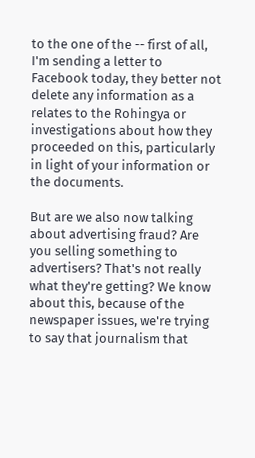to the one of the -- first of all, I'm sending a letter to Facebook today, they better not delete any information as a relates to the Rohingya or investigations about how they proceeded on this, particularly in light of your information or the documents.

But are we also now talking about advertising fraud? Are you selling something to advertisers? That's not really what they're getting? We know about this, because of the newspaper issues, we're trying to say that journalism that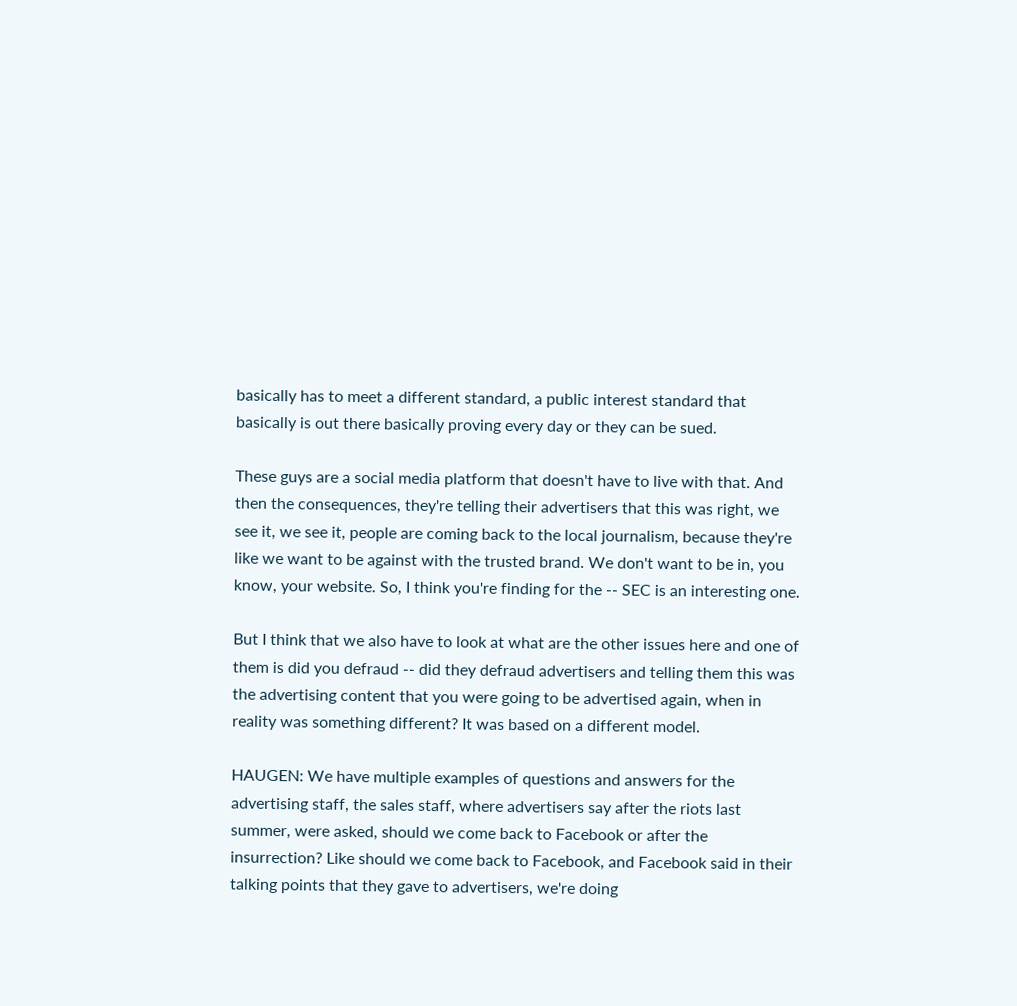basically has to meet a different standard, a public interest standard that basically is out there basically proving every day or they can be sued.

These guys are a social media platform that doesn't have to live with that. And then the consequences, they're telling their advertisers that this was right, we see it, we see it, people are coming back to the local journalism, because they're like we want to be against with the trusted brand. We don't want to be in, you know, your website. So, I think you're finding for the -- SEC is an interesting one.

But I think that we also have to look at what are the other issues here and one of them is did you defraud -- did they defraud advertisers and telling them this was the advertising content that you were going to be advertised again, when in reality was something different? It was based on a different model.

HAUGEN: We have multiple examples of questions and answers for the advertising staff, the sales staff, where advertisers say after the riots last summer, were asked, should we come back to Facebook or after the insurrection? Like should we come back to Facebook, and Facebook said in their talking points that they gave to advertisers, we're doing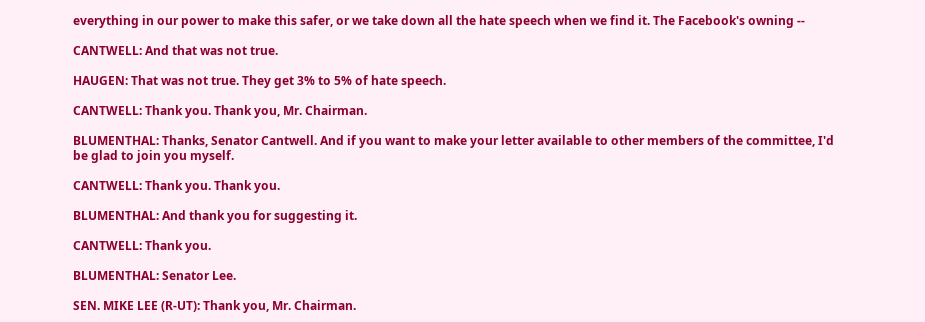everything in our power to make this safer, or we take down all the hate speech when we find it. The Facebook's owning --

CANTWELL: And that was not true.

HAUGEN: That was not true. They get 3% to 5% of hate speech.

CANTWELL: Thank you. Thank you, Mr. Chairman.

BLUMENTHAL: Thanks, Senator Cantwell. And if you want to make your letter available to other members of the committee, I'd be glad to join you myself.

CANTWELL: Thank you. Thank you.

BLUMENTHAL: And thank you for suggesting it.

CANTWELL: Thank you.

BLUMENTHAL: Senator Lee.

SEN. MIKE LEE (R-UT): Thank you, Mr. Chairman.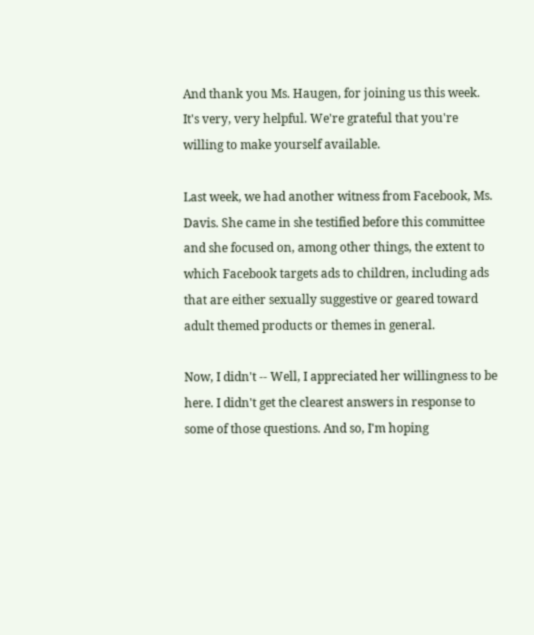And thank you Ms. Haugen, for joining us this week. It's very, very helpful. We're grateful that you're willing to make yourself available.

Last week, we had another witness from Facebook, Ms. Davis. She came in she testified before this committee and she focused on, among other things, the extent to which Facebook targets ads to children, including ads that are either sexually suggestive or geared toward adult themed products or themes in general.

Now, I didn't -- Well, I appreciated her willingness to be here. I didn't get the clearest answers in response to some of those questions. And so, I'm hoping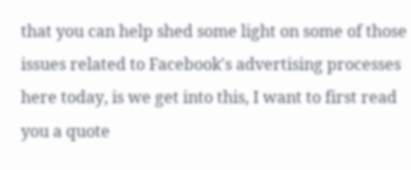that you can help shed some light on some of those issues related to Facebook's advertising processes here today, is we get into this, I want to first read you a quote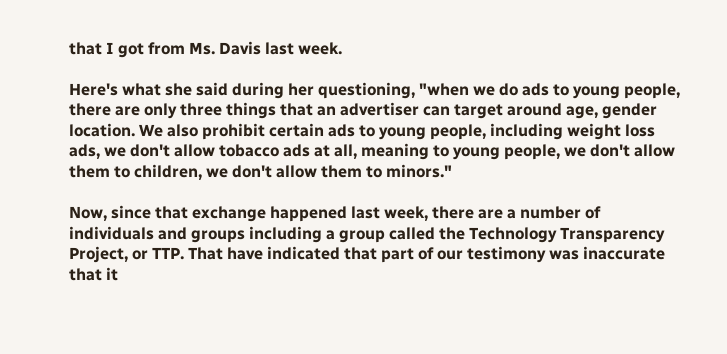that I got from Ms. Davis last week.

Here's what she said during her questioning, "when we do ads to young people, there are only three things that an advertiser can target around age, gender location. We also prohibit certain ads to young people, including weight loss ads, we don't allow tobacco ads at all, meaning to young people, we don't allow them to children, we don't allow them to minors."

Now, since that exchange happened last week, there are a number of individuals and groups including a group called the Technology Transparency Project, or TTP. That have indicated that part of our testimony was inaccurate that it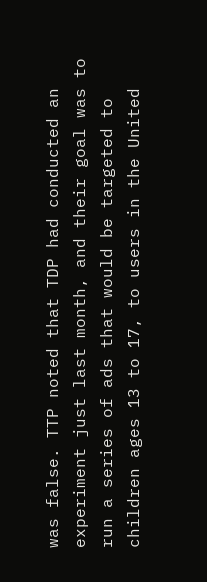was false. TTP noted that TDP had conducted an experiment just last month, and their goal was to run a series of ads that would be targeted to children ages 13 to 17, to users in the United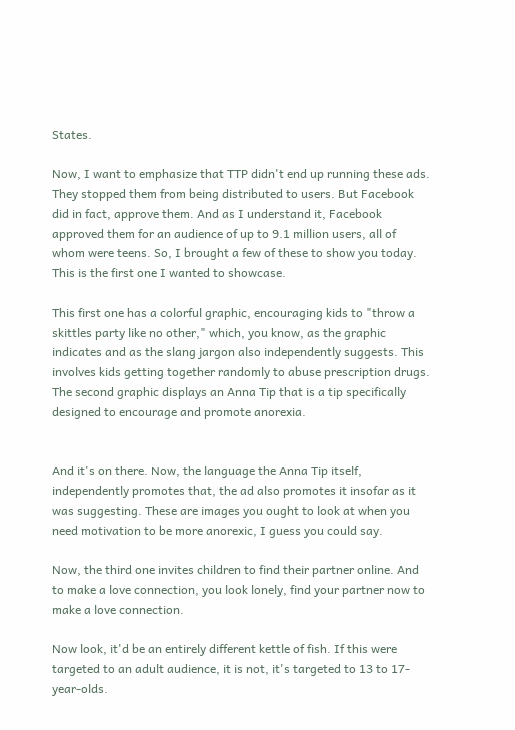States.

Now, I want to emphasize that TTP didn't end up running these ads. They stopped them from being distributed to users. But Facebook did in fact, approve them. And as I understand it, Facebook approved them for an audience of up to 9.1 million users, all of whom were teens. So, I brought a few of these to show you today. This is the first one I wanted to showcase.

This first one has a colorful graphic, encouraging kids to "throw a skittles party like no other," which, you know, as the graphic indicates and as the slang jargon also independently suggests. This involves kids getting together randomly to abuse prescription drugs. The second graphic displays an Anna Tip that is a tip specifically designed to encourage and promote anorexia.


And it's on there. Now, the language the Anna Tip itself, independently promotes that, the ad also promotes it insofar as it was suggesting. These are images you ought to look at when you need motivation to be more anorexic, I guess you could say.

Now, the third one invites children to find their partner online. And to make a love connection, you look lonely, find your partner now to make a love connection.

Now look, it'd be an entirely different kettle of fish. If this were targeted to an adult audience, it is not, it's targeted to 13 to 17- year-olds.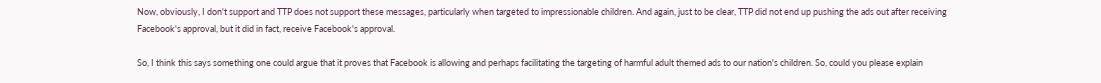Now, obviously, I don't support and TTP does not support these messages, particularly when targeted to impressionable children. And again, just to be clear, TTP did not end up pushing the ads out after receiving Facebook's approval, but it did in fact, receive Facebook's approval.

So, I think this says something one could argue that it proves that Facebook is allowing and perhaps facilitating the targeting of harmful adult themed ads to our nation's children. So, could you please explain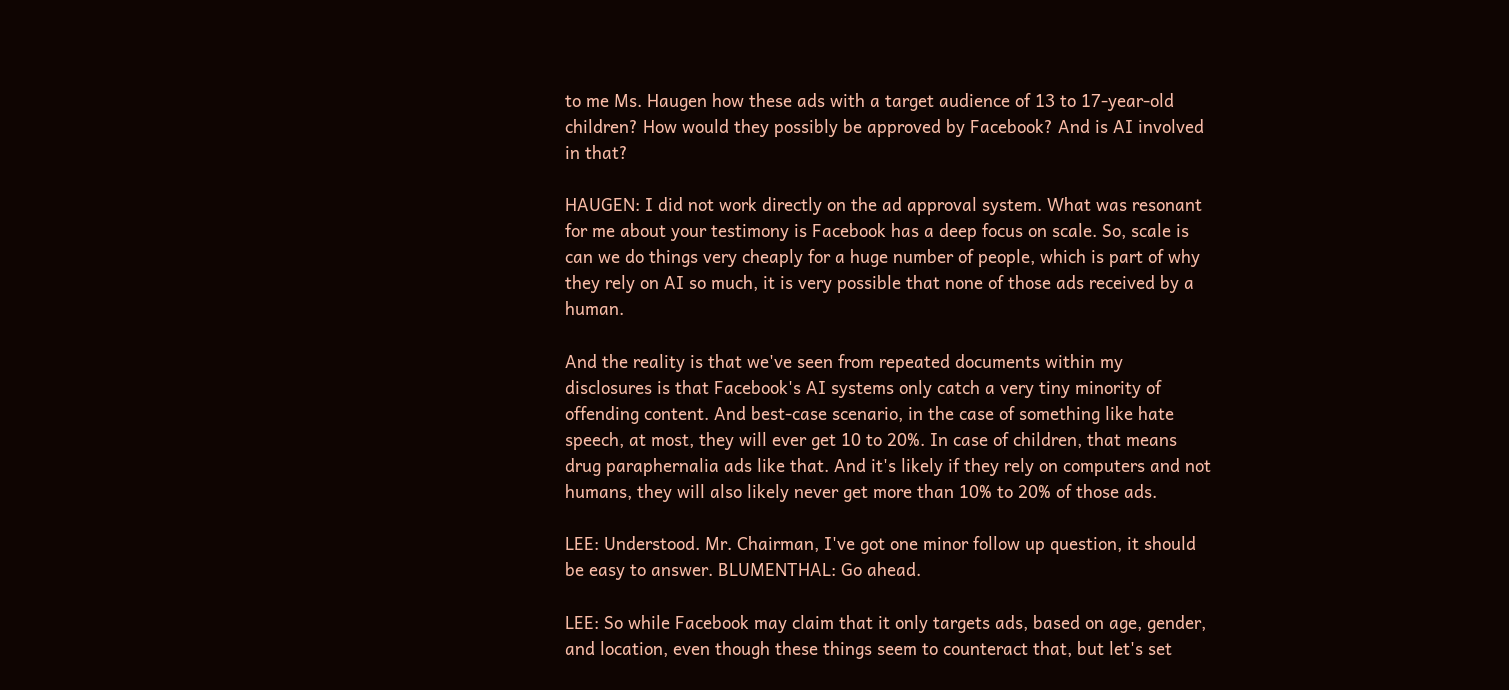to me Ms. Haugen how these ads with a target audience of 13 to 17-year-old children? How would they possibly be approved by Facebook? And is AI involved in that?

HAUGEN: I did not work directly on the ad approval system. What was resonant for me about your testimony is Facebook has a deep focus on scale. So, scale is can we do things very cheaply for a huge number of people, which is part of why they rely on AI so much, it is very possible that none of those ads received by a human.

And the reality is that we've seen from repeated documents within my disclosures is that Facebook's AI systems only catch a very tiny minority of offending content. And best-case scenario, in the case of something like hate speech, at most, they will ever get 10 to 20%. In case of children, that means drug paraphernalia ads like that. And it's likely if they rely on computers and not humans, they will also likely never get more than 10% to 20% of those ads.

LEE: Understood. Mr. Chairman, I've got one minor follow up question, it should be easy to answer. BLUMENTHAL: Go ahead.

LEE: So while Facebook may claim that it only targets ads, based on age, gender, and location, even though these things seem to counteract that, but let's set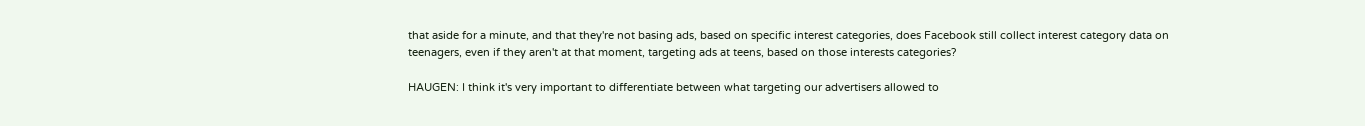that aside for a minute, and that they're not basing ads, based on specific interest categories, does Facebook still collect interest category data on teenagers, even if they aren't at that moment, targeting ads at teens, based on those interests categories?

HAUGEN: I think it's very important to differentiate between what targeting our advertisers allowed to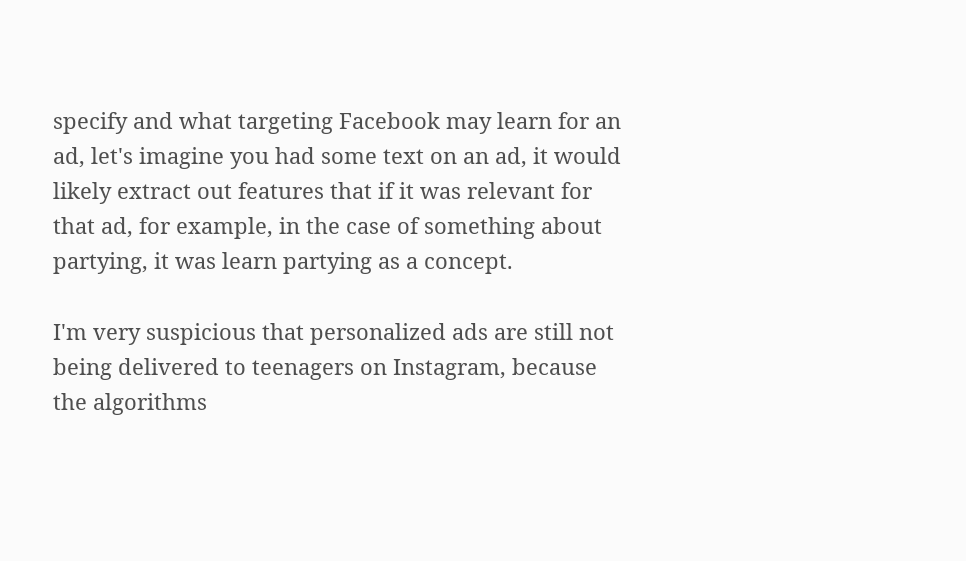specify and what targeting Facebook may learn for an ad, let's imagine you had some text on an ad, it would likely extract out features that if it was relevant for that ad, for example, in the case of something about partying, it was learn partying as a concept.

I'm very suspicious that personalized ads are still not being delivered to teenagers on Instagram, because the algorithms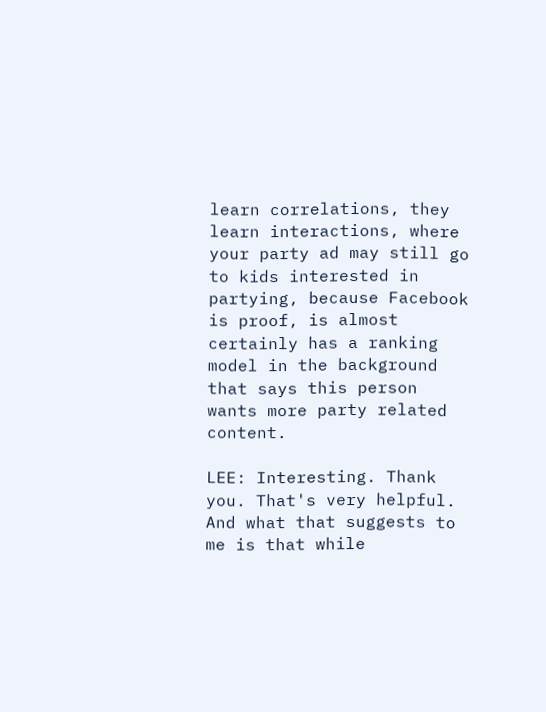learn correlations, they learn interactions, where your party ad may still go to kids interested in partying, because Facebook is proof, is almost certainly has a ranking model in the background that says this person wants more party related content.

LEE: Interesting. Thank you. That's very helpful. And what that suggests to me is that while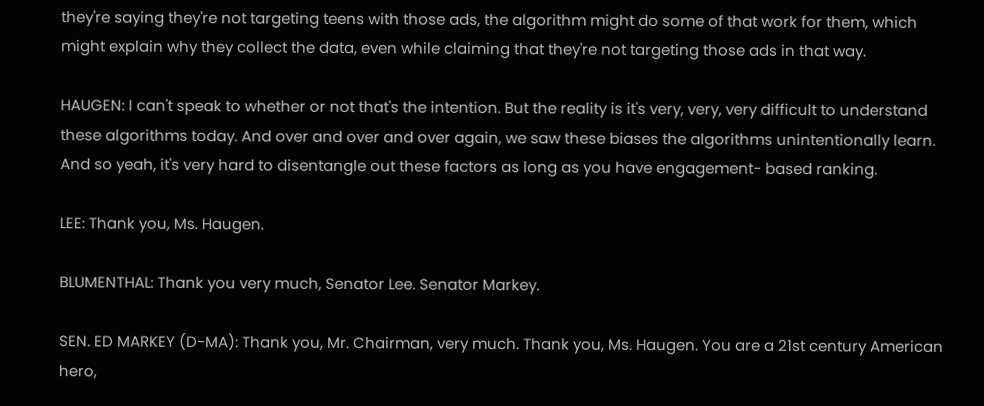they're saying they're not targeting teens with those ads, the algorithm might do some of that work for them, which might explain why they collect the data, even while claiming that they're not targeting those ads in that way.

HAUGEN: I can't speak to whether or not that's the intention. But the reality is it's very, very, very difficult to understand these algorithms today. And over and over and over again, we saw these biases the algorithms unintentionally learn. And so yeah, it's very hard to disentangle out these factors as long as you have engagement- based ranking.

LEE: Thank you, Ms. Haugen.

BLUMENTHAL: Thank you very much, Senator Lee. Senator Markey.

SEN. ED MARKEY (D-MA): Thank you, Mr. Chairman, very much. Thank you, Ms. Haugen. You are a 21st century American hero,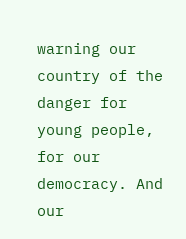warning our country of the danger for young people, for our democracy. And our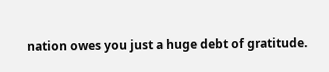nation owes you just a huge debt of gratitude.